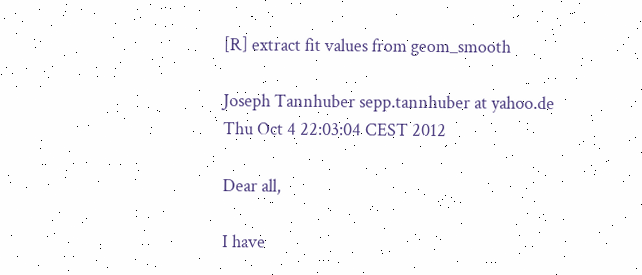[R] extract fit values from geom_smooth

Joseph Tannhuber sepp.tannhuber at yahoo.de
Thu Oct 4 22:03:04 CEST 2012

Dear all,

I have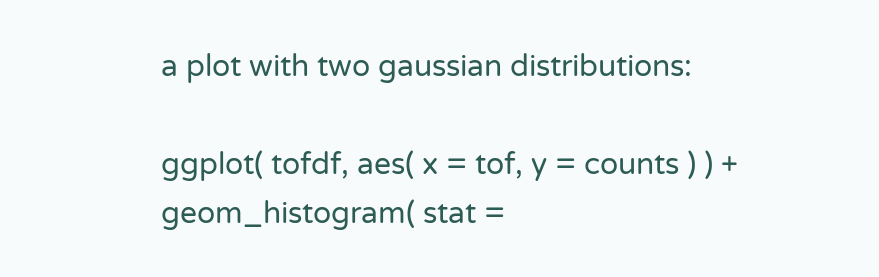a plot with two gaussian distributions:

ggplot( tofdf, aes( x = tof, y = counts ) ) +
geom_histogram( stat =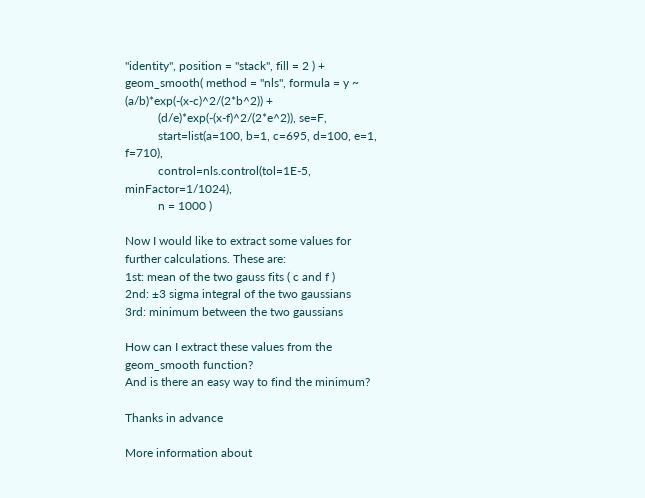"identity", position = "stack", fill = 2 ) +
geom_smooth( method = "nls", formula = y ~ (a/b)*exp(-(x-c)^2/(2*b^2)) +
           (d/e)*exp(-(x-f)^2/(2*e^2)), se=F,
           start=list(a=100, b=1, c=695, d=100, e=1, f=710),
           control=nls.control(tol=1E-5, minFactor=1/1024),
           n = 1000 )

Now I would like to extract some values for further calculations. These are:
1st: mean of the two gauss fits ( c and f )
2nd: ±3 sigma integral of the two gaussians
3rd: minimum between the two gaussians

How can I extract these values from the geom_smooth function?
And is there an easy way to find the minimum?

Thanks in advance

More information about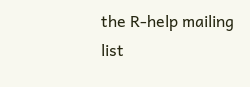the R-help mailing list